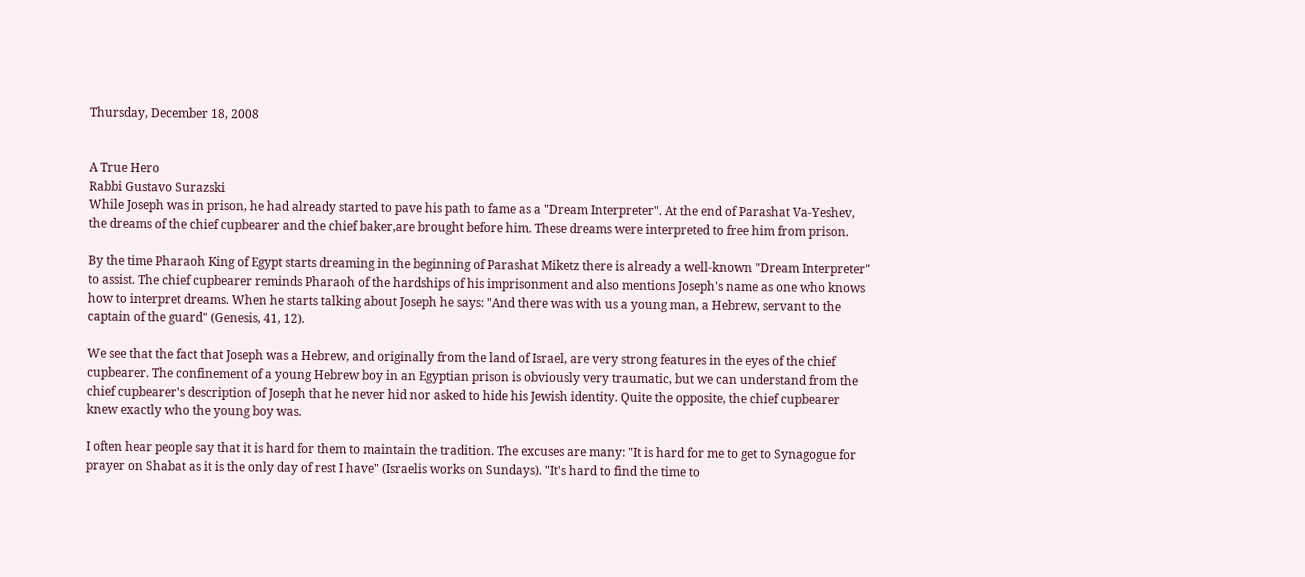Thursday, December 18, 2008


A True Hero
Rabbi Gustavo Surazski
While Joseph was in prison, he had already started to pave his path to fame as a "Dream Interpreter". At the end of Parashat Va-Yeshev, the dreams of the chief cupbearer and the chief baker,are brought before him. These dreams were interpreted to free him from prison.

By the time Pharaoh King of Egypt starts dreaming in the beginning of Parashat Miketz there is already a well-known "Dream Interpreter" to assist. The chief cupbearer reminds Pharaoh of the hardships of his imprisonment and also mentions Joseph's name as one who knows how to interpret dreams. When he starts talking about Joseph he says: "And there was with us a young man, a Hebrew, servant to the captain of the guard" (Genesis, 41, 12).

We see that the fact that Joseph was a Hebrew, and originally from the land of Israel, are very strong features in the eyes of the chief cupbearer. The confinement of a young Hebrew boy in an Egyptian prison is obviously very traumatic, but we can understand from the chief cupbearer's description of Joseph that he never hid nor asked to hide his Jewish identity. Quite the opposite, the chief cupbearer knew exactly who the young boy was.

I often hear people say that it is hard for them to maintain the tradition. The excuses are many: "It is hard for me to get to Synagogue for prayer on Shabat as it is the only day of rest I have" (Israelis works on Sundays). "It's hard to find the time to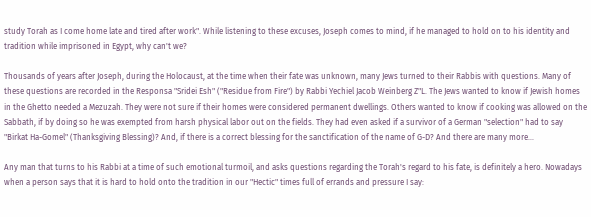study Torah as I come home late and tired after work". While listening to these excuses, Joseph comes to mind, if he managed to hold on to his identity and tradition while imprisoned in Egypt, why can't we?

Thousands of years after Joseph, during the Holocaust, at the time when their fate was unknown, many Jews turned to their Rabbis with questions. Many of these questions are recorded in the Responsa "Sridei Esh" ("Residue from Fire") by Rabbi Yechiel Jacob Weinberg Z"L. The Jews wanted to know if Jewish homes in the Ghetto needed a Mezuzah. They were not sure if their homes were considered permanent dwellings. Others wanted to know if cooking was allowed on the Sabbath, if by doing so he was exempted from harsh physical labor out on the fields. They had even asked if a survivor of a German "selection" had to say "Birkat Ha-Gomel" (Thanksgiving Blessing)? And, if there is a correct blessing for the sanctification of the name of G-D? And there are many more...

Any man that turns to his Rabbi at a time of such emotional turmoil, and asks questions regarding the Torah's regard to his fate, is definitely a hero. Nowadays when a person says that it is hard to hold onto the tradition in our "Hectic" times full of errands and pressure I say: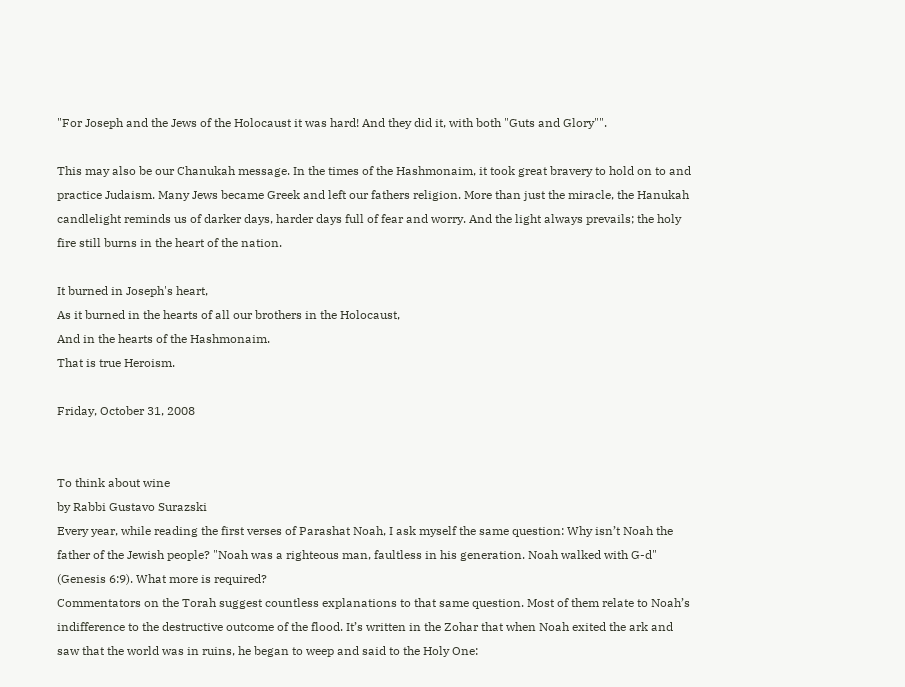"For Joseph and the Jews of the Holocaust it was hard! And they did it, with both "Guts and Glory"".

This may also be our Chanukah message. In the times of the Hashmonaim, it took great bravery to hold on to and practice Judaism. Many Jews became Greek and left our fathers religion. More than just the miracle, the Hanukah candlelight reminds us of darker days, harder days full of fear and worry. And the light always prevails; the holy fire still burns in the heart of the nation.

It burned in Joseph's heart,
As it burned in the hearts of all our brothers in the Holocaust,
And in the hearts of the Hashmonaim.
That is true Heroism.

Friday, October 31, 2008


To think about wine
by Rabbi Gustavo Surazski
Every year, while reading the first verses of Parashat Noah, I ask myself the same question: Why isn’t Noah the father of the Jewish people? "Noah was a righteous man, faultless in his generation. Noah walked with G-d" (Genesis 6:9). What more is required?
Commentators on the Torah suggest countless explanations to that same question. Most of them relate to Noah’s indifference to the destructive outcome of the flood. It’s written in the Zohar that when Noah exited the ark and saw that the world was in ruins, he began to weep and said to the Holy One: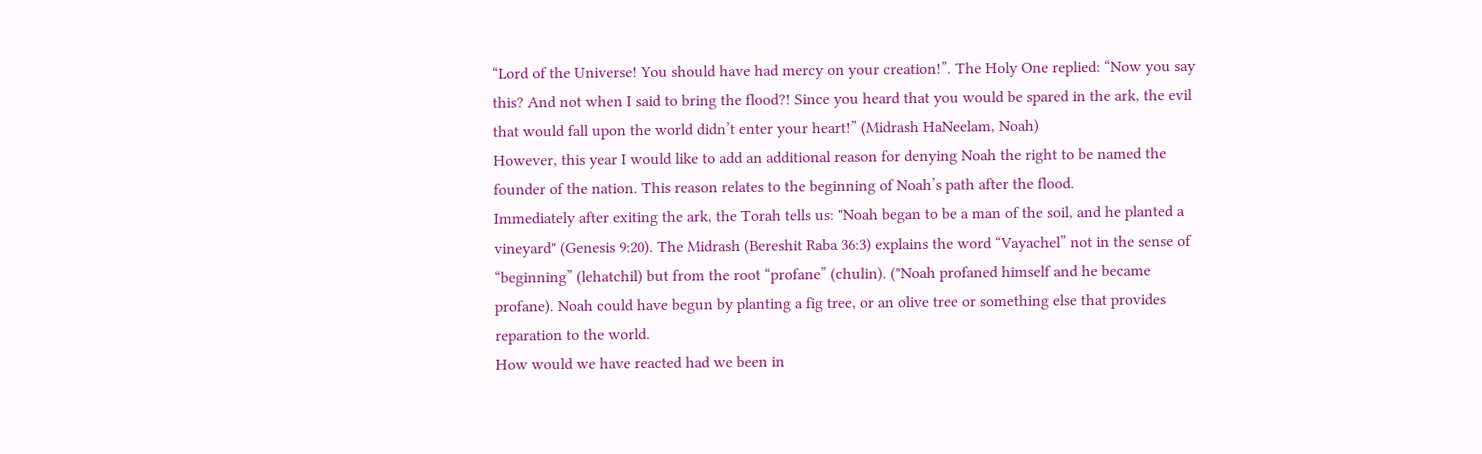“Lord of the Universe! You should have had mercy on your creation!”. The Holy One replied: “Now you say this? And not when I said to bring the flood?! Since you heard that you would be spared in the ark, the evil that would fall upon the world didn’t enter your heart!” (Midrash HaNeelam, Noah)
However, this year I would like to add an additional reason for denying Noah the right to be named the founder of the nation. This reason relates to the beginning of Noah’s path after the flood.
Immediately after exiting the ark, the Torah tells us: "Noah began to be a man of the soil, and he planted a vineyard" (Genesis 9:20). The Midrash (Bereshit Raba 36:3) explains the word “Vayachel” not in the sense of “beginning” (lehatchil) but from the root “profane” (chulin). ("Noah profaned himself and he became profane). Noah could have begun by planting a fig tree, or an olive tree or something else that provides reparation to the world.
How would we have reacted had we been in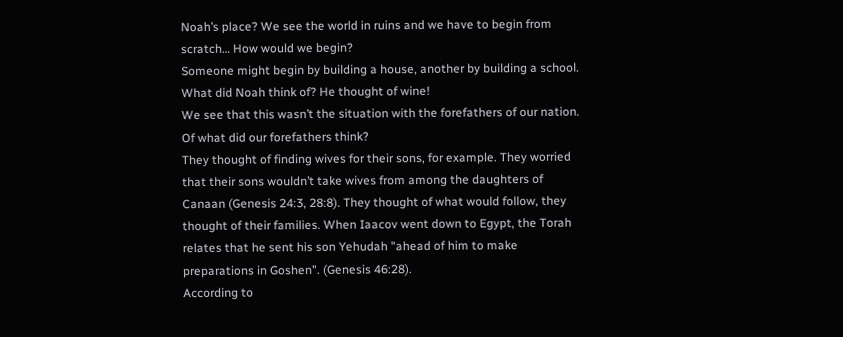Noah’s place? We see the world in ruins and we have to begin from scratch… How would we begin?
Someone might begin by building a house, another by building a school. What did Noah think of? He thought of wine!
We see that this wasn’t the situation with the forefathers of our nation. Of what did our forefathers think?
They thought of finding wives for their sons, for example. They worried that their sons wouldn’t take wives from among the daughters of Canaan (Genesis 24:3, 28:8). They thought of what would follow, they thought of their families. When Iaacov went down to Egypt, the Torah relates that he sent his son Yehudah "ahead of him to make preparations in Goshen". (Genesis 46:28).
According to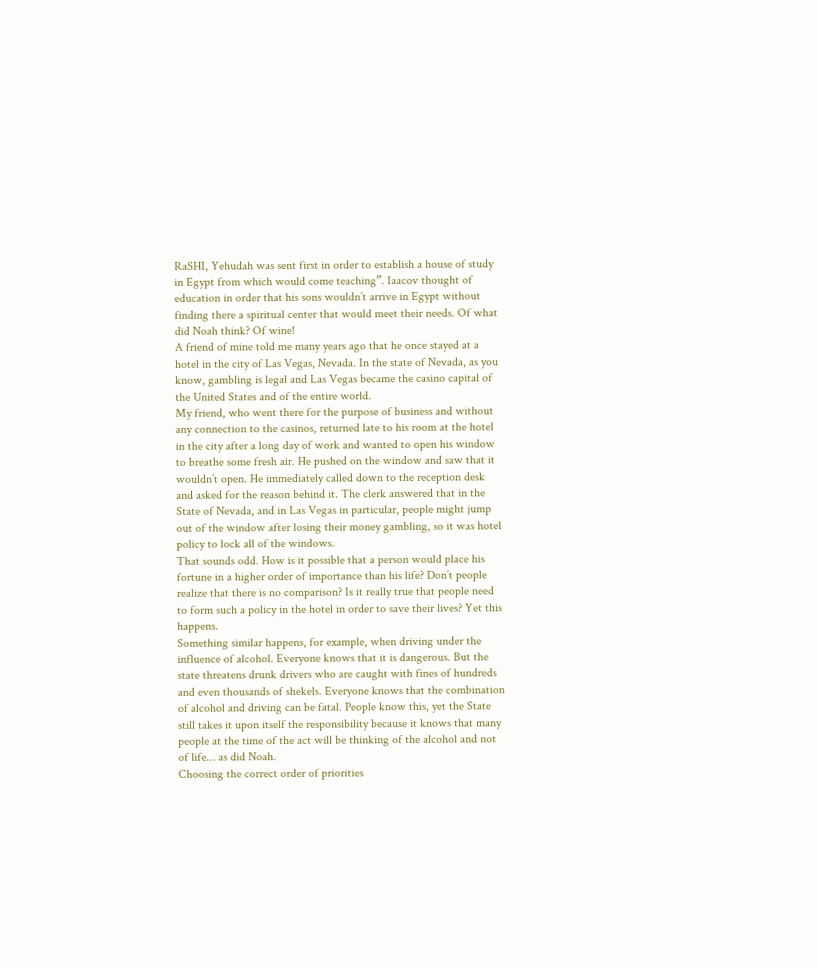RaSHI, Yehudah was sent first in order to establish a house of study in Egypt from which would come teaching”. Iaacov thought of education in order that his sons wouldn’t arrive in Egypt without finding there a spiritual center that would meet their needs. Of what did Noah think? Of wine!
A friend of mine told me many years ago that he once stayed at a hotel in the city of Las Vegas, Nevada. In the state of Nevada, as you know, gambling is legal and Las Vegas became the casino capital of the United States and of the entire world.
My friend, who went there for the purpose of business and without any connection to the casinos, returned late to his room at the hotel in the city after a long day of work and wanted to open his window to breathe some fresh air. He pushed on the window and saw that it wouldn’t open. He immediately called down to the reception desk and asked for the reason behind it. The clerk answered that in the State of Nevada, and in Las Vegas in particular, people might jump out of the window after losing their money gambling, so it was hotel policy to lock all of the windows.
That sounds odd. How is it possible that a person would place his fortune in a higher order of importance than his life? Don’t people realize that there is no comparison? Is it really true that people need to form such a policy in the hotel in order to save their lives? Yet this happens.
Something similar happens, for example, when driving under the influence of alcohol. Everyone knows that it is dangerous. But the state threatens drunk drivers who are caught with fines of hundreds and even thousands of shekels. Everyone knows that the combination of alcohol and driving can be fatal. People know this, yet the State still takes it upon itself the responsibility because it knows that many people at the time of the act will be thinking of the alcohol and not of life… as did Noah.
Choosing the correct order of priorities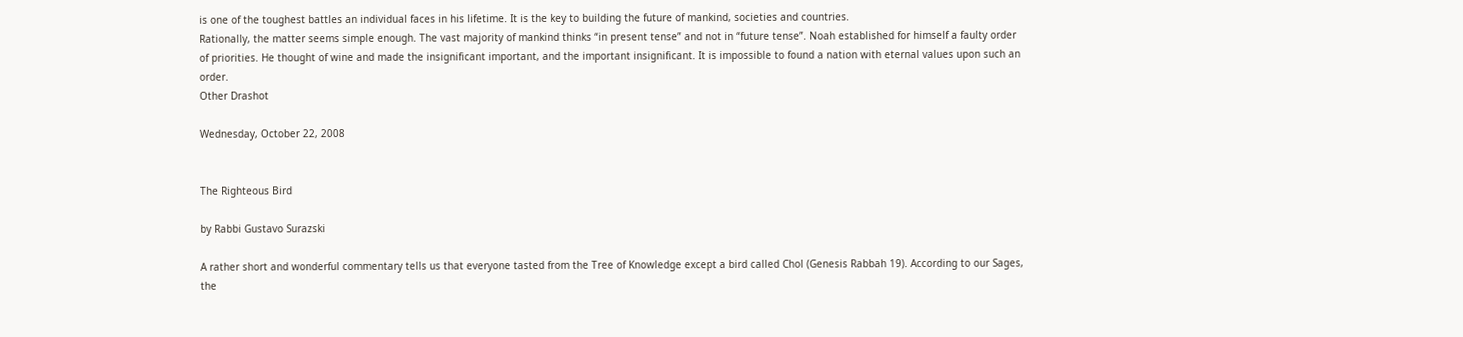is one of the toughest battles an individual faces in his lifetime. It is the key to building the future of mankind, societies and countries.
Rationally, the matter seems simple enough. The vast majority of mankind thinks “in present tense” and not in “future tense”. Noah established for himself a faulty order of priorities. He thought of wine and made the insignificant important, and the important insignificant. It is impossible to found a nation with eternal values upon such an order.
Other Drashot

Wednesday, October 22, 2008


The Righteous Bird

by Rabbi Gustavo Surazski

A rather short and wonderful commentary tells us that everyone tasted from the Tree of Knowledge except a bird called Chol (Genesis Rabbah 19). According to our Sages, the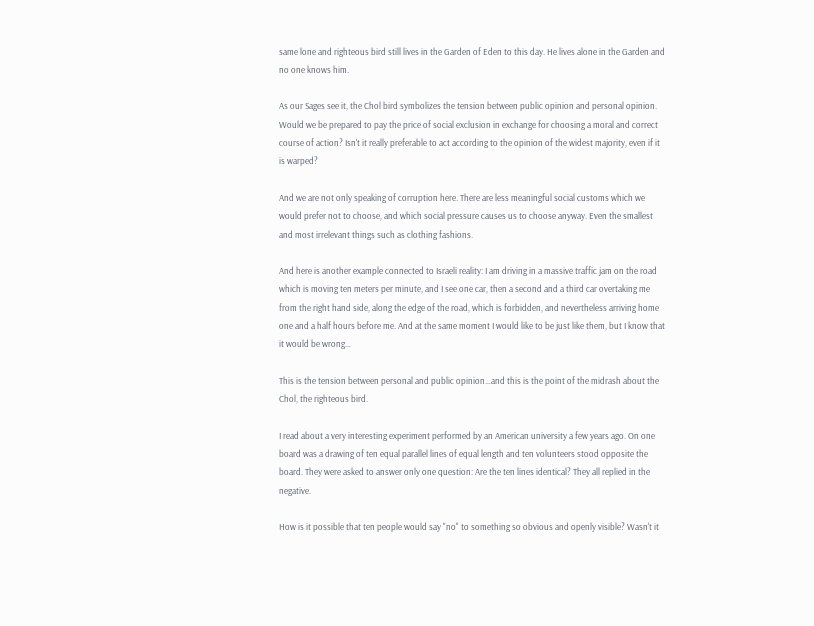same lone and righteous bird still lives in the Garden of Eden to this day. He lives alone in the Garden and no one knows him.

As our Sages see it, the Chol bird symbolizes the tension between public opinion and personal opinion. Would we be prepared to pay the price of social exclusion in exchange for choosing a moral and correct course of action? Isn't it really preferable to act according to the opinion of the widest majority, even if it is warped?

And we are not only speaking of corruption here. There are less meaningful social customs which we would prefer not to choose, and which social pressure causes us to choose anyway. Even the smallest and most irrelevant things such as clothing fashions.

And here is another example connected to Israeli reality: I am driving in a massive traffic jam on the road which is moving ten meters per minute, and I see one car, then a second and a third car overtaking me from the right hand side, along the edge of the road, which is forbidden, and nevertheless arriving home one and a half hours before me. And at the same moment I would like to be just like them, but I know that it would be wrong…

This is the tension between personal and public opinion…and this is the point of the midrash about the Chol, the righteous bird.

I read about a very interesting experiment performed by an American university a few years ago. On one board was a drawing of ten equal parallel lines of equal length and ten volunteers stood opposite the board. They were asked to answer only one question: Are the ten lines identical? They all replied in the negative.

How is it possible that ten people would say "no" to something so obvious and openly visible? Wasn't it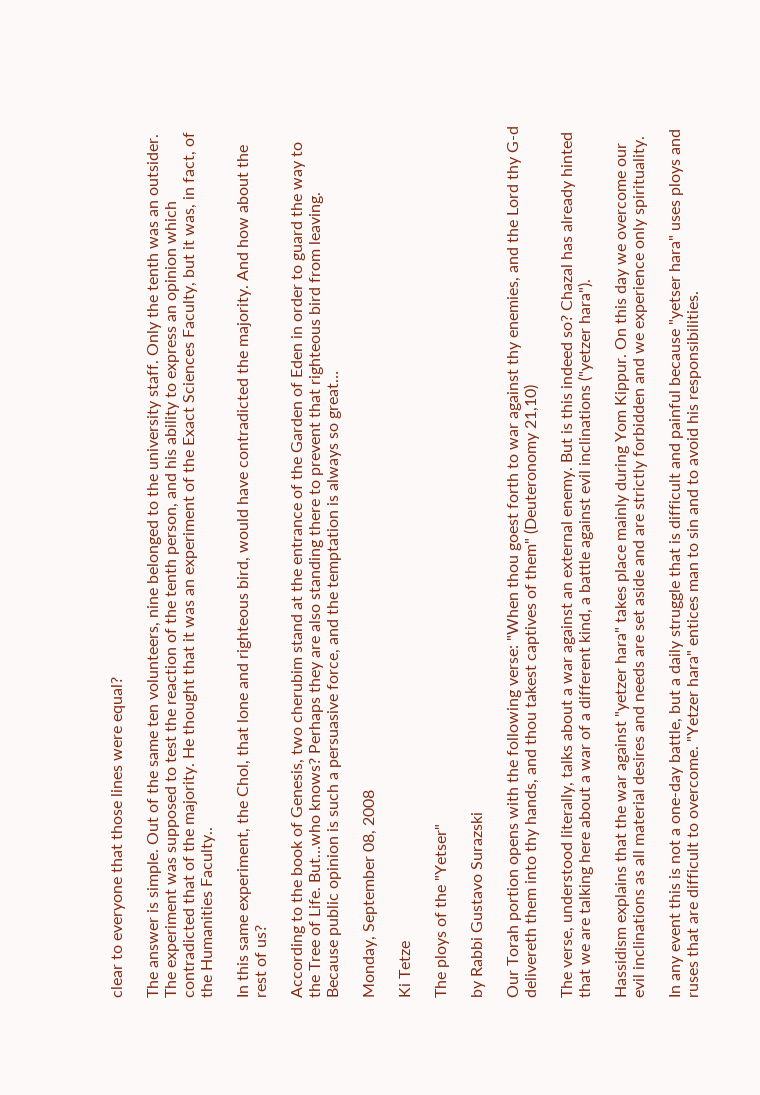clear to everyone that those lines were equal?

The answer is simple. Out of the same ten volunteers, nine belonged to the university staff. Only the tenth was an outsider. The experiment was supposed to test the reaction of the tenth person, and his ability to express an opinion which contradicted that of the majority. He thought that it was an experiment of the Exact Sciences Faculty, but it was, in fact, of the Humanities Faculty..

In this same experiment, the Chol, that lone and righteous bird, would have contradicted the majority. And how about the rest of us?

According to the book of Genesis, two cherubim stand at the entrance of the Garden of Eden in order to guard the way to the Tree of Life. But…who knows? Perhaps they are also standing there to prevent that righteous bird from leaving.
Because public opinion is such a persuasive force, and the temptation is always so great…

Monday, September 08, 2008

Ki Tetze

The ploys of the "Yetser"

by Rabbi Gustavo Surazski

Our Torah portion opens with the following verse: "When thou goest forth to war against thy enemies, and the Lord thy G-d delivereth them into thy hands, and thou takest captives of them" (Deuteronomy 21,10)

The verse, understood literally, talks about a war against an external enemy. But is this indeed so? Chazal has already hinted that we are talking here about a war of a different kind, a battle against evil inclinations ("yetzer hara").

Hassidism explains that the war against "yetzer hara" takes place mainly during Yom Kippur. On this day we overcome our evil inclinations as all material desires and needs are set aside and are strictly forbidden and we experience only spirituality.

In any event this is not a one-day battle, but a daily struggle that is difficult and painful because "yetser hara" uses ploys and ruses that are difficult to overcome. "Yetzer hara" entices man to sin and to avoid his responsibilities.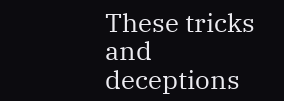These tricks and deceptions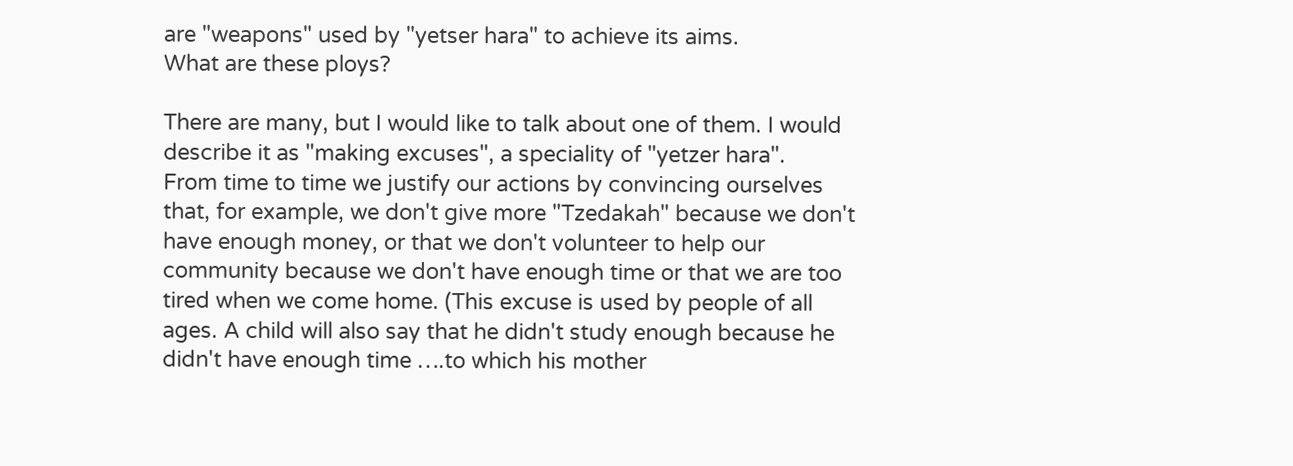are "weapons" used by "yetser hara" to achieve its aims.
What are these ploys?

There are many, but I would like to talk about one of them. I would describe it as "making excuses", a speciality of "yetzer hara".
From time to time we justify our actions by convincing ourselves that, for example, we don't give more "Tzedakah" because we don't have enough money, or that we don't volunteer to help our community because we don't have enough time or that we are too tired when we come home. (This excuse is used by people of all ages. A child will also say that he didn't study enough because he didn't have enough time ….to which his mother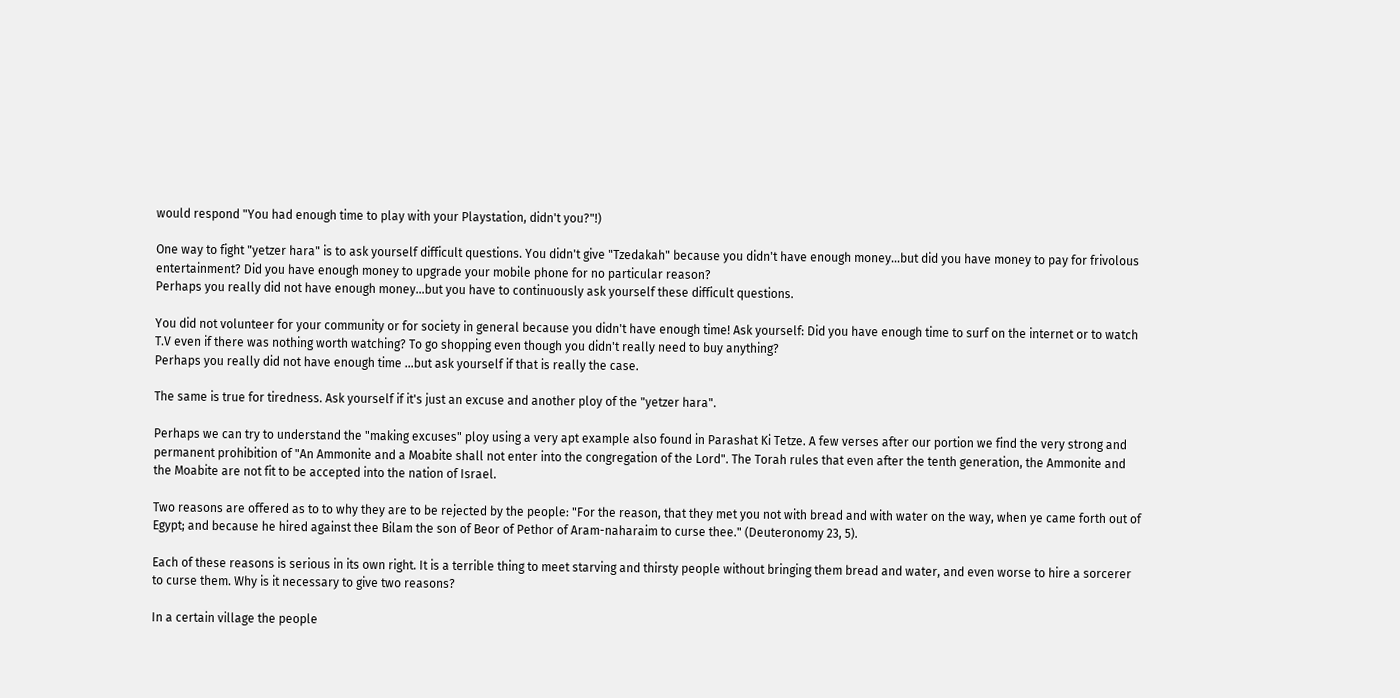would respond "You had enough time to play with your Playstation, didn't you?"!)

One way to fight "yetzer hara" is to ask yourself difficult questions. You didn't give "Tzedakah" because you didn't have enough money...but did you have money to pay for frivolous entertainment? Did you have enough money to upgrade your mobile phone for no particular reason?
Perhaps you really did not have enough money…but you have to continuously ask yourself these difficult questions.

You did not volunteer for your community or for society in general because you didn't have enough time! Ask yourself: Did you have enough time to surf on the internet or to watch T.V even if there was nothing worth watching? To go shopping even though you didn't really need to buy anything?
Perhaps you really did not have enough time …but ask yourself if that is really the case.

The same is true for tiredness. Ask yourself if it's just an excuse and another ploy of the "yetzer hara".

Perhaps we can try to understand the "making excuses" ploy using a very apt example also found in Parashat Ki Tetze. A few verses after our portion we find the very strong and permanent prohibition of "An Ammonite and a Moabite shall not enter into the congregation of the Lord". The Torah rules that even after the tenth generation, the Ammonite and the Moabite are not fit to be accepted into the nation of Israel.

Two reasons are offered as to to why they are to be rejected by the people: "For the reason, that they met you not with bread and with water on the way, when ye came forth out of Egypt; and because he hired against thee Bilam the son of Beor of Pethor of Aram-naharaim to curse thee." (Deuteronomy 23, 5).

Each of these reasons is serious in its own right. It is a terrible thing to meet starving and thirsty people without bringing them bread and water, and even worse to hire a sorcerer to curse them. Why is it necessary to give two reasons?

In a certain village the people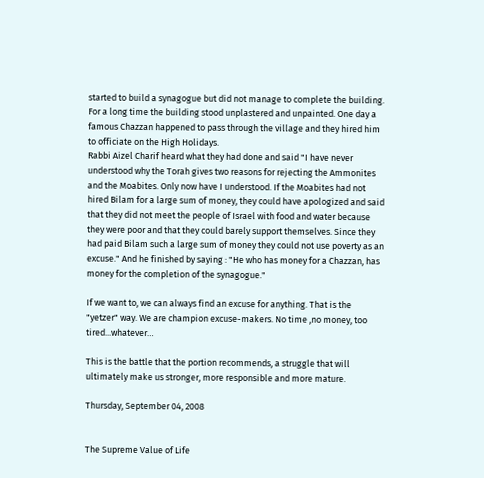started to build a synagogue but did not manage to complete the building. For a long time the building stood unplastered and unpainted. One day a famous Chazzan happened to pass through the village and they hired him to officiate on the High Holidays.
Rabbi Aizel Charif heard what they had done and said "I have never understood why the Torah gives two reasons for rejecting the Ammonites and the Moabites. Only now have I understood. If the Moabites had not hired Bilam for a large sum of money, they could have apologized and said that they did not meet the people of Israel with food and water because they were poor and that they could barely support themselves. Since they had paid Bilam such a large sum of money they could not use poverty as an excuse." And he finished by saying : "He who has money for a Chazzan, has money for the completion of the synagogue."

If we want to, we can always find an excuse for anything. That is the "yetzer" way. We are champion excuse-makers. No time ,no money, too tired...whatever…

This is the battle that the portion recommends, a struggle that will ultimately make us stronger, more responsible and more mature.

Thursday, September 04, 2008


The Supreme Value of Life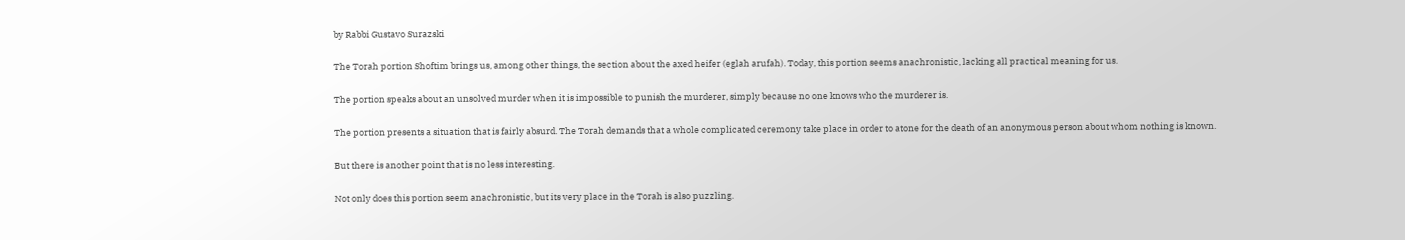by Rabbi Gustavo Surazski

The Torah portion Shoftim brings us, among other things, the section about the axed heifer (eglah arufah). Today, this portion seems anachronistic, lacking all practical meaning for us.

The portion speaks about an unsolved murder when it is impossible to punish the murderer, simply because no one knows who the murderer is.

The portion presents a situation that is fairly absurd. The Torah demands that a whole complicated ceremony take place in order to atone for the death of an anonymous person about whom nothing is known.

But there is another point that is no less interesting.

Not only does this portion seem anachronistic, but its very place in the Torah is also puzzling.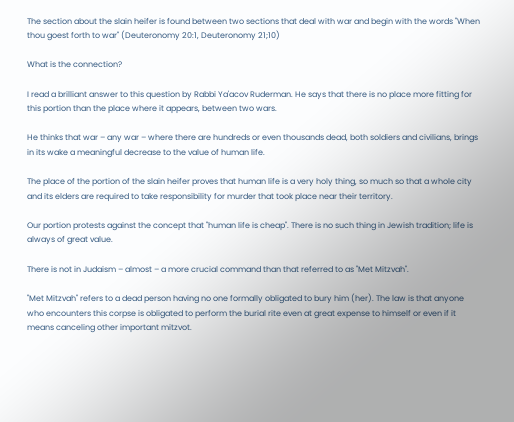The section about the slain heifer is found between two sections that deal with war and begin with the words "When thou goest forth to war" (Deuteronomy 20:1, Deuteronomy 21;10)

What is the connection?

I read a brilliant answer to this question by Rabbi Ya'acov Ruderman. He says that there is no place more fitting for this portion than the place where it appears, between two wars.

He thinks that war – any war – where there are hundreds or even thousands dead, both soldiers and civilians, brings in its wake a meaningful decrease to the value of human life.

The place of the portion of the slain heifer proves that human life is a very holy thing, so much so that a whole city and its elders are required to take responsibility for murder that took place near their territory.

Our portion protests against the concept that "human life is cheap". There is no such thing in Jewish tradition; life is always of great value.

There is not in Judaism – almost – a more crucial command than that referred to as "Met Mitzvah".

"Met Mitzvah" refers to a dead person having no one formally obligated to bury him (her). The law is that anyone who encounters this corpse is obligated to perform the burial rite even at great expense to himself or even if it means canceling other important mitzvot.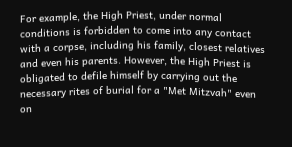For example, the High Priest, under normal conditions is forbidden to come into any contact with a corpse, including his family, closest relatives and even his parents. However, the High Priest is obligated to defile himself by carrying out the necessary rites of burial for a "Met Mitzvah" even on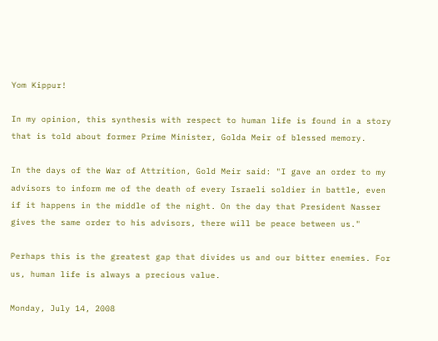Yom Kippur!

In my opinion, this synthesis with respect to human life is found in a story that is told about former Prime Minister, Golda Meir of blessed memory.

In the days of the War of Attrition, Gold Meir said: "I gave an order to my advisors to inform me of the death of every Israeli soldier in battle, even if it happens in the middle of the night. On the day that President Nasser gives the same order to his advisors, there will be peace between us."

Perhaps this is the greatest gap that divides us and our bitter enemies. For us, human life is always a precious value.

Monday, July 14, 2008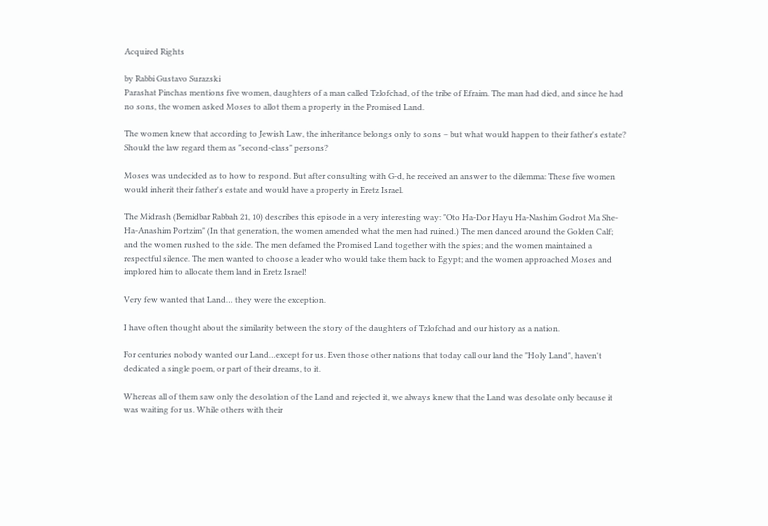Acquired Rights

by Rabbi Gustavo Surazski
Parashat Pinchas mentions five women, daughters of a man called Tzlofchad, of the tribe of Efraim. The man had died, and since he had no sons, the women asked Moses to allot them a property in the Promised Land.

The women knew that according to Jewish Law, the inheritance belongs only to sons – but what would happen to their father's estate? Should the law regard them as "second-class" persons?

Moses was undecided as to how to respond. But after consulting with G-d, he received an answer to the dilemma: These five women would inherit their father's estate and would have a property in Eretz Israel.

The Midrash (Bemidbar Rabbah 21, 10) describes this episode in a very interesting way: "Oto Ha-Dor Hayu Ha-Nashim Godrot Ma She-Ha-Anashim Portzim" (In that generation, the women amended what the men had ruined.) The men danced around the Golden Calf; and the women rushed to the side. The men defamed the Promised Land together with the spies; and the women maintained a respectful silence. The men wanted to choose a leader who would take them back to Egypt; and the women approached Moses and implored him to allocate them land in Eretz Israel!

Very few wanted that Land… they were the exception.

I have often thought about the similarity between the story of the daughters of Tzlofchad and our history as a nation.

For centuries nobody wanted our Land…except for us. Even those other nations that today call our land the "Holy Land", haven't dedicated a single poem, or part of their dreams, to it.

Whereas all of them saw only the desolation of the Land and rejected it, we always knew that the Land was desolate only because it was waiting for us. While others with their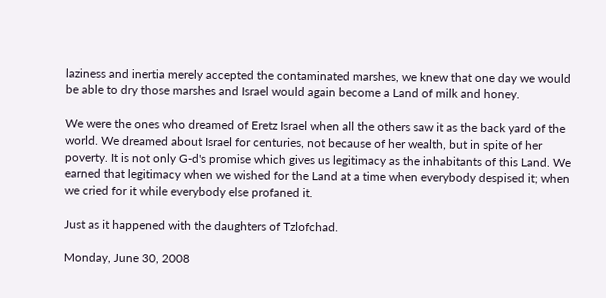laziness and inertia merely accepted the contaminated marshes, we knew that one day we would be able to dry those marshes and Israel would again become a Land of milk and honey.

We were the ones who dreamed of Eretz Israel when all the others saw it as the back yard of the world. We dreamed about Israel for centuries, not because of her wealth, but in spite of her poverty. It is not only G-d's promise which gives us legitimacy as the inhabitants of this Land. We earned that legitimacy when we wished for the Land at a time when everybody despised it; when we cried for it while everybody else profaned it.

Just as it happened with the daughters of Tzlofchad.

Monday, June 30, 2008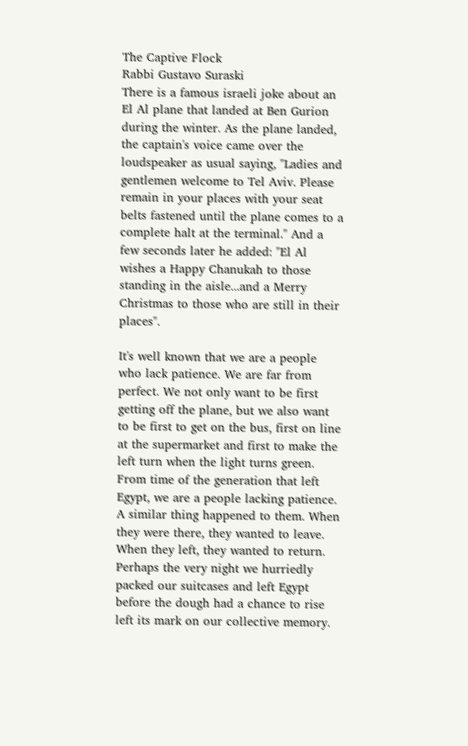The Captive Flock
Rabbi Gustavo Suraski
There is a famous israeli joke about an El Al plane that landed at Ben Gurion during the winter. As the plane landed, the captain's voice came over the loudspeaker as usual saying, "Ladies and gentlemen welcome to Tel Aviv. Please remain in your places with your seat belts fastened until the plane comes to a complete halt at the terminal." And a few seconds later he added: "El Al wishes a Happy Chanukah to those standing in the aisle...and a Merry Christmas to those who are still in their places".

It's well known that we are a people who lack patience. We are far from perfect. We not only want to be first getting off the plane, but we also want to be first to get on the bus, first on line at the supermarket and first to make the left turn when the light turns green. From time of the generation that left Egypt, we are a people lacking patience. A similar thing happened to them. When they were there, they wanted to leave. When they left, they wanted to return.
Perhaps the very night we hurriedly packed our suitcases and left Egypt before the dough had a chance to rise left its mark on our collective memory.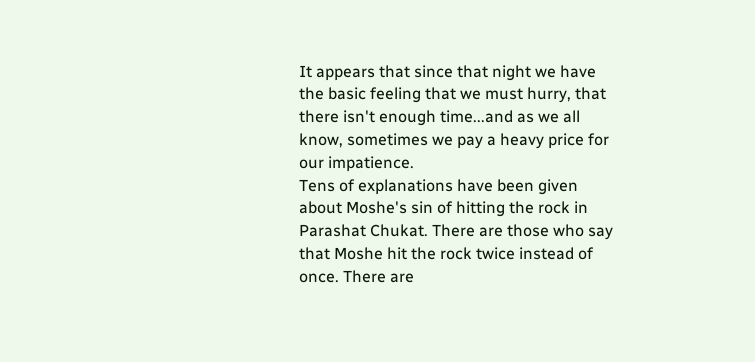It appears that since that night we have the basic feeling that we must hurry, that there isn't enough time...and as we all know, sometimes we pay a heavy price for our impatience.
Tens of explanations have been given about Moshe's sin of hitting the rock in Parashat Chukat. There are those who say that Moshe hit the rock twice instead of once. There are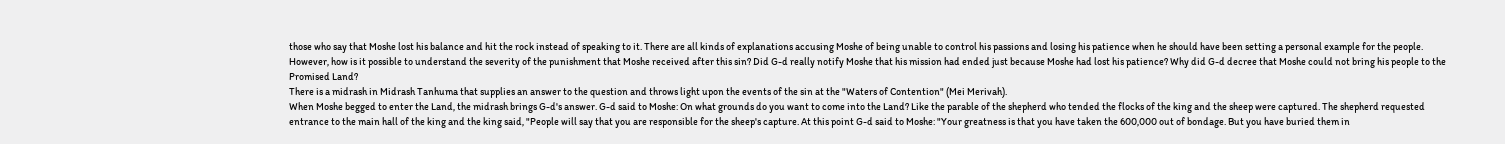those who say that Moshe lost his balance and hit the rock instead of speaking to it. There are all kinds of explanations accusing Moshe of being unable to control his passions and losing his patience when he should have been setting a personal example for the people.
However, how is it possible to understand the severity of the punishment that Moshe received after this sin? Did G-d really notify Moshe that his mission had ended just because Moshe had lost his patience? Why did G-d decree that Moshe could not bring his people to the Promised Land?
There is a midrash in Midrash Tanhuma that supplies an answer to the question and throws light upon the events of the sin at the "Waters of Contention" (Mei Merivah).
When Moshe begged to enter the Land, the midrash brings G-d's answer. G-d said to Moshe: On what grounds do you want to come into the Land? Like the parable of the shepherd who tended the flocks of the king and the sheep were captured. The shepherd requested entrance to the main hall of the king and the king said, "People will say that you are responsible for the sheep's capture. At this point G-d said to Moshe: "Your greatness is that you have taken the 600,000 out of bondage. But you have buried them in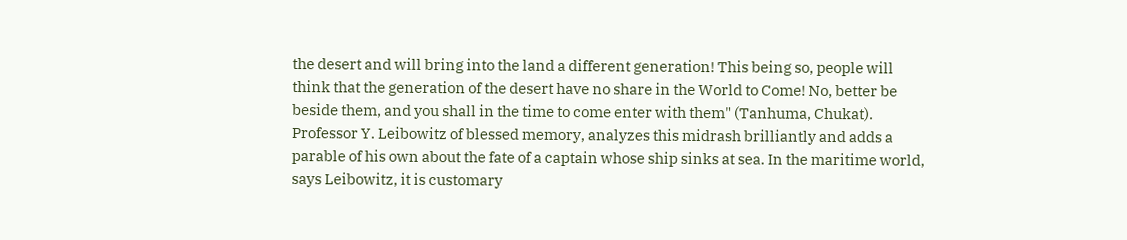the desert and will bring into the land a different generation! This being so, people will think that the generation of the desert have no share in the World to Come! No, better be beside them, and you shall in the time to come enter with them" (Tanhuma, Chukat).
Professor Y. Leibowitz of blessed memory, analyzes this midrash brilliantly and adds a parable of his own about the fate of a captain whose ship sinks at sea. In the maritime world, says Leibowitz, it is customary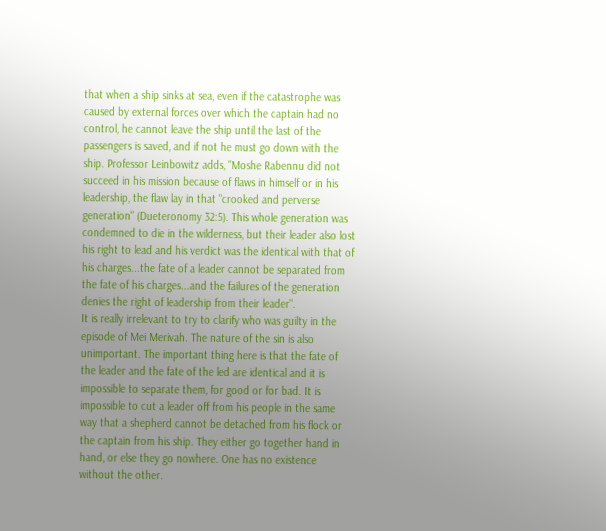that when a ship sinks at sea, even if the catastrophe was caused by external forces over which the captain had no control, he cannot leave the ship until the last of the passengers is saved, and if not he must go down with the ship. Professor Leinbowitz adds, "Moshe Rabennu did not succeed in his mission because of flaws in himself or in his leadership, the flaw lay in that "crooked and perverse generation" (Dueteronomy 32:5). This whole generation was condemned to die in the wilderness, but their leader also lost his right to lead and his verdict was the identical with that of his charges...the fate of a leader cannot be separated from the fate of his charges...and the failures of the generation denies the right of leadership from their leader".
It is really irrelevant to try to clarify who was guilty in the episode of Mei Merivah. The nature of the sin is also unimportant. The important thing here is that the fate of the leader and the fate of the led are identical and it is impossible to separate them, for good or for bad. It is impossible to cut a leader off from his people in the same way that a shepherd cannot be detached from his flock or the captain from his ship. They either go together hand in hand, or else they go nowhere. One has no existence without the other.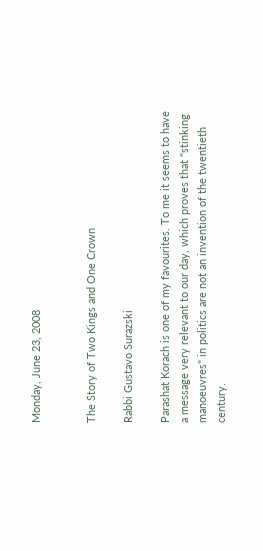Monday, June 23, 2008


The Story of Two Kings and One Crown

Rabbi Gustavo Surazski

Parashat Korach is one of my favourites. To me it seems to have a message very relevant to our day, which proves that "stinking manoeuvres" in politics are not an invention of the twentieth century.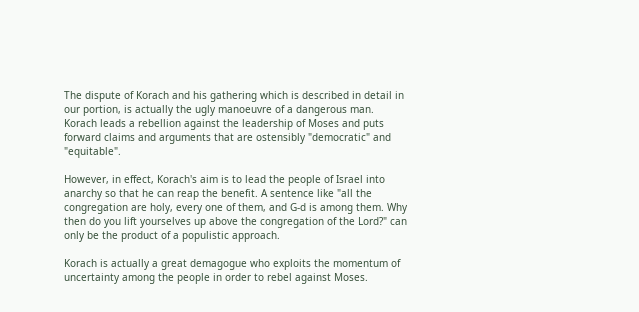The dispute of Korach and his gathering which is described in detail in our portion, is actually the ugly manoeuvre of a dangerous man. Korach leads a rebellion against the leadership of Moses and puts forward claims and arguments that are ostensibly "democratic" and "equitable".

However, in effect, Korach's aim is to lead the people of Israel into anarchy so that he can reap the benefit. A sentence like "all the congregation are holy, every one of them, and G-d is among them. Why then do you lift yourselves up above the congregation of the Lord?" can only be the product of a populistic approach.

Korach is actually a great demagogue who exploits the momentum of uncertainty among the people in order to rebel against Moses.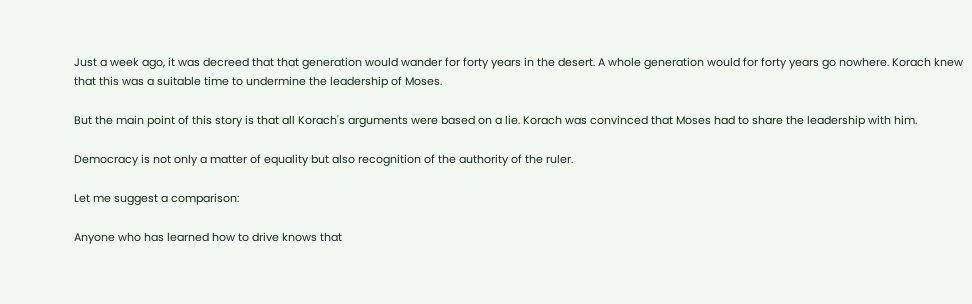Just a week ago, it was decreed that that generation would wander for forty years in the desert. A whole generation would for forty years go nowhere. Korach knew that this was a suitable time to undermine the leadership of Moses.

But the main point of this story is that all Korach's arguments were based on a lie. Korach was convinced that Moses had to share the leadership with him.

Democracy is not only a matter of equality but also recognition of the authority of the ruler.

Let me suggest a comparison:

Anyone who has learned how to drive knows that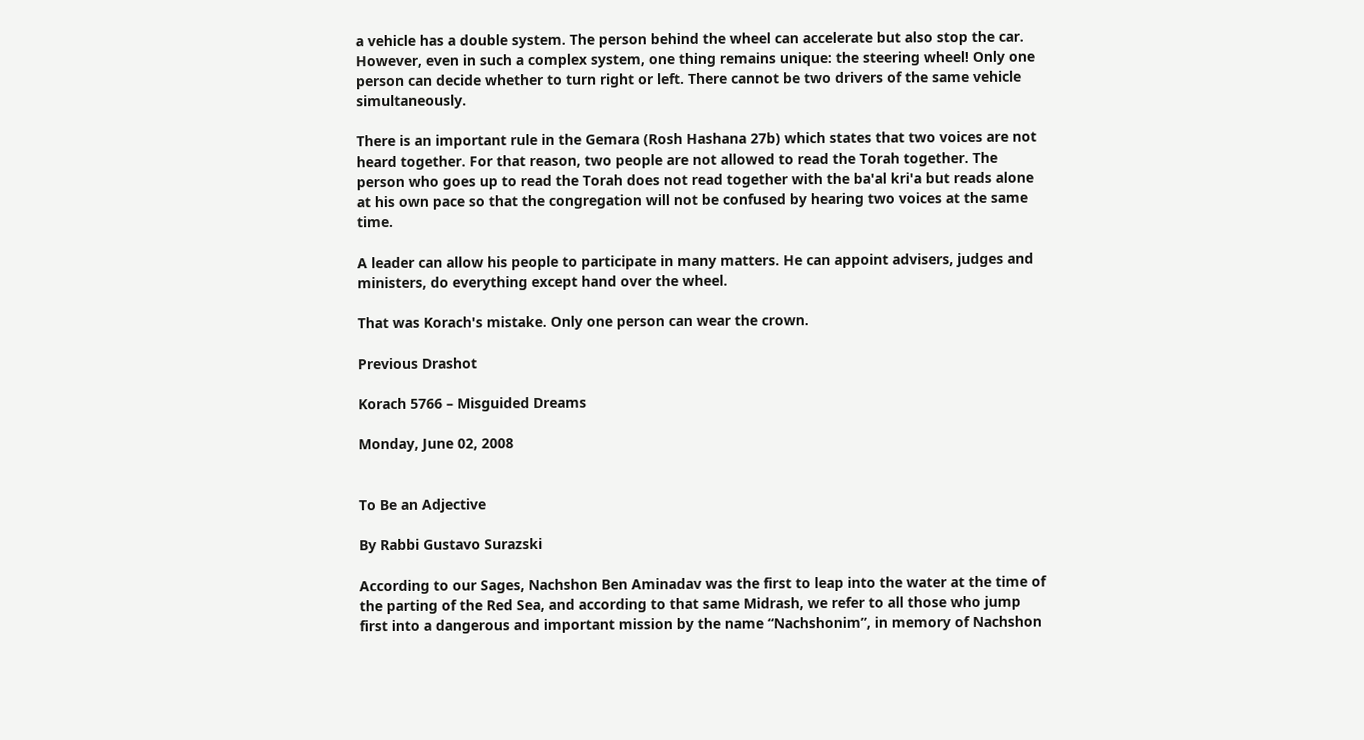a vehicle has a double system. The person behind the wheel can accelerate but also stop the car. However, even in such a complex system, one thing remains unique: the steering wheel! Only one person can decide whether to turn right or left. There cannot be two drivers of the same vehicle simultaneously.

There is an important rule in the Gemara (Rosh Hashana 27b) which states that two voices are not heard together. For that reason, two people are not allowed to read the Torah together. The person who goes up to read the Torah does not read together with the ba'al kri'a but reads alone at his own pace so that the congregation will not be confused by hearing two voices at the same time.

A leader can allow his people to participate in many matters. He can appoint advisers, judges and ministers, do everything except hand over the wheel.

That was Korach's mistake. Only one person can wear the crown.

Previous Drashot

Korach 5766 – Misguided Dreams

Monday, June 02, 2008


To Be an Adjective

By Rabbi Gustavo Surazski

According to our Sages, Nachshon Ben Aminadav was the first to leap into the water at the time of the parting of the Red Sea, and according to that same Midrash, we refer to all those who jump first into a dangerous and important mission by the name “Nachshonim”, in memory of Nachshon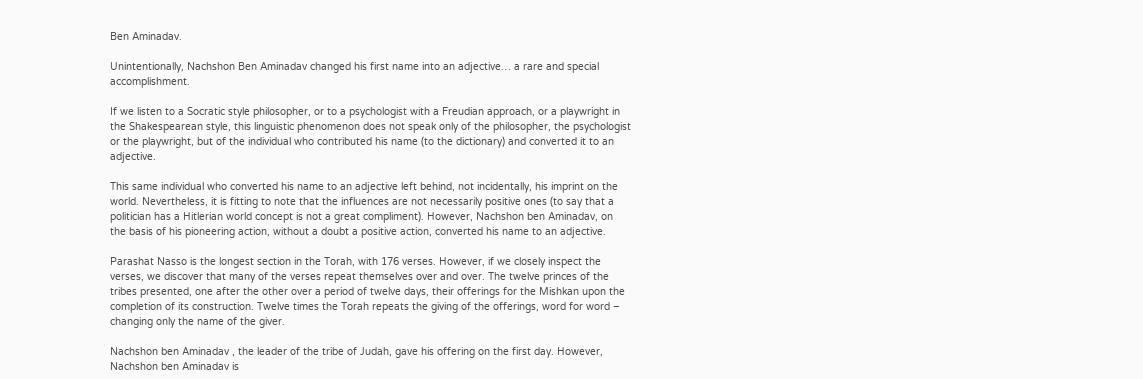Ben Aminadav.

Unintentionally, Nachshon Ben Aminadav changed his first name into an adjective… a rare and special accomplishment.

If we listen to a Socratic style philosopher, or to a psychologist with a Freudian approach, or a playwright in the Shakespearean style, this linguistic phenomenon does not speak only of the philosopher, the psychologist or the playwright, but of the individual who contributed his name (to the dictionary) and converted it to an adjective.

This same individual who converted his name to an adjective left behind, not incidentally, his imprint on the world. Nevertheless, it is fitting to note that the influences are not necessarily positive ones (to say that a politician has a Hitlerian world concept is not a great compliment). However, Nachshon ben Aminadav, on the basis of his pioneering action, without a doubt a positive action, converted his name to an adjective.

Parashat Nasso is the longest section in the Torah, with 176 verses. However, if we closely inspect the verses, we discover that many of the verses repeat themselves over and over. The twelve princes of the tribes presented, one after the other over a period of twelve days, their offerings for the Mishkan upon the completion of its construction. Twelve times the Torah repeats the giving of the offerings, word for word – changing only the name of the giver.

Nachshon ben Aminadav , the leader of the tribe of Judah, gave his offering on the first day. However, Nachshon ben Aminadav is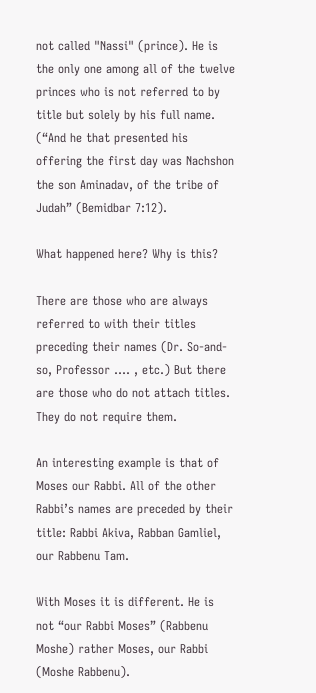not called "Nassi" (prince). He is the only one among all of the twelve princes who is not referred to by title but solely by his full name. (“And he that presented his offering the first day was Nachshon the son Aminadav, of the tribe of Judah” (Bemidbar 7:12).

What happened here? Why is this?

There are those who are always referred to with their titles preceding their names (Dr. So-and-so, Professor …. , etc.) But there are those who do not attach titles. They do not require them.

An interesting example is that of Moses our Rabbi. All of the other Rabbi’s names are preceded by their title: Rabbi Akiva, Rabban Gamliel, our Rabbenu Tam.

With Moses it is different. He is not “our Rabbi Moses” (Rabbenu Moshe) rather Moses, our Rabbi (Moshe Rabbenu).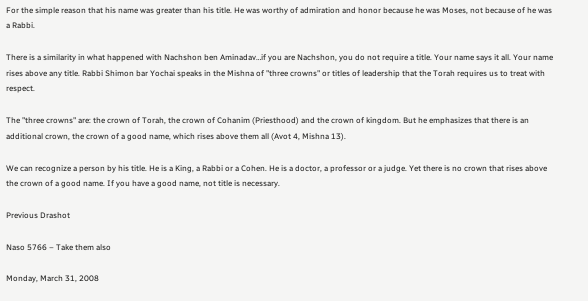For the simple reason that his name was greater than his title. He was worthy of admiration and honor because he was Moses, not because of he was a Rabbi.

There is a similarity in what happened with Nachshon ben Aminadav…if you are Nachshon, you do not require a title. Your name says it all. Your name rises above any title. Rabbi Shimon bar Yochai speaks in the Mishna of "three crowns" or titles of leadership that the Torah requires us to treat with respect.

The "three crowns" are: the crown of Torah, the crown of Cohanim (Priesthood) and the crown of kingdom. But he emphasizes that there is an additional crown, the crown of a good name, which rises above them all (Avot 4, Mishna 13).

We can recognize a person by his title. He is a King, a Rabbi or a Cohen. He is a doctor, a professor or a judge. Yet there is no crown that rises above the crown of a good name. If you have a good name, not title is necessary.

Previous Drashot

Naso 5766 – Take them also

Monday, March 31, 2008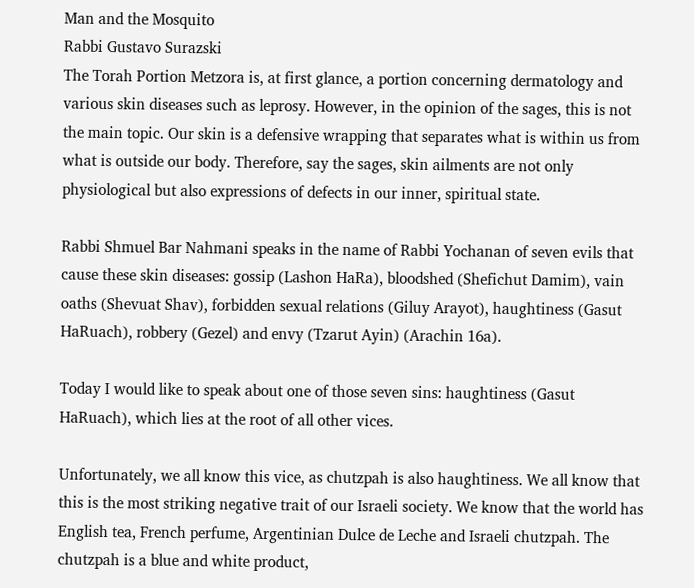Man and the Mosquito
Rabbi Gustavo Surazski
The Torah Portion Metzora is, at first glance, a portion concerning dermatology and various skin diseases such as leprosy. However, in the opinion of the sages, this is not the main topic. Our skin is a defensive wrapping that separates what is within us from what is outside our body. Therefore, say the sages, skin ailments are not only physiological but also expressions of defects in our inner, spiritual state.

Rabbi Shmuel Bar Nahmani speaks in the name of Rabbi Yochanan of seven evils that cause these skin diseases: gossip (Lashon HaRa), bloodshed (Shefichut Damim), vain oaths (Shevuat Shav), forbidden sexual relations (Giluy Arayot), haughtiness (Gasut HaRuach), robbery (Gezel) and envy (Tzarut Ayin) (Arachin 16a).

Today I would like to speak about one of those seven sins: haughtiness (Gasut HaRuach), which lies at the root of all other vices.

Unfortunately, we all know this vice, as chutzpah is also haughtiness. We all know that this is the most striking negative trait of our Israeli society. We know that the world has English tea, French perfume, Argentinian Dulce de Leche and Israeli chutzpah. The chutzpah is a blue and white product,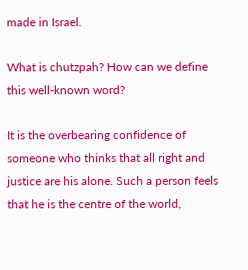made in Israel.

What is chutzpah? How can we define this well-known word?

It is the overbearing confidence of someone who thinks that all right and justice are his alone. Such a person feels that he is the centre of the world,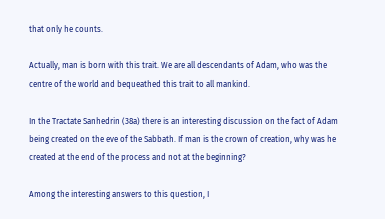that only he counts.

Actually, man is born with this trait. We are all descendants of Adam, who was the centre of the world and bequeathed this trait to all mankind.

In the Tractate Sanhedrin (38a) there is an interesting discussion on the fact of Adam being created on the eve of the Sabbath. If man is the crown of creation, why was he created at the end of the process and not at the beginning?

Among the interesting answers to this question, I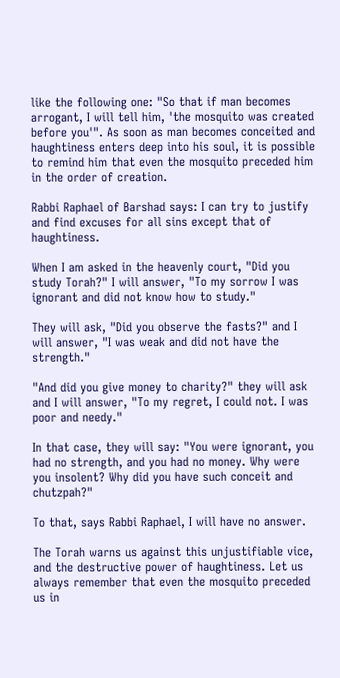like the following one: "So that if man becomes arrogant, I will tell him, 'the mosquito was created before you'". As soon as man becomes conceited and haughtiness enters deep into his soul, it is possible to remind him that even the mosquito preceded him in the order of creation.

Rabbi Raphael of Barshad says: I can try to justify and find excuses for all sins except that of haughtiness.

When I am asked in the heavenly court, "Did you study Torah?" I will answer, "To my sorrow I was ignorant and did not know how to study."

They will ask, "Did you observe the fasts?" and I will answer, "I was weak and did not have the strength."

"And did you give money to charity?" they will ask and I will answer, "To my regret, I could not. I was poor and needy."

In that case, they will say: "You were ignorant, you had no strength, and you had no money. Why were you insolent? Why did you have such conceit and chutzpah?"

To that, says Rabbi Raphael, I will have no answer.

The Torah warns us against this unjustifiable vice, and the destructive power of haughtiness. Let us always remember that even the mosquito preceded us in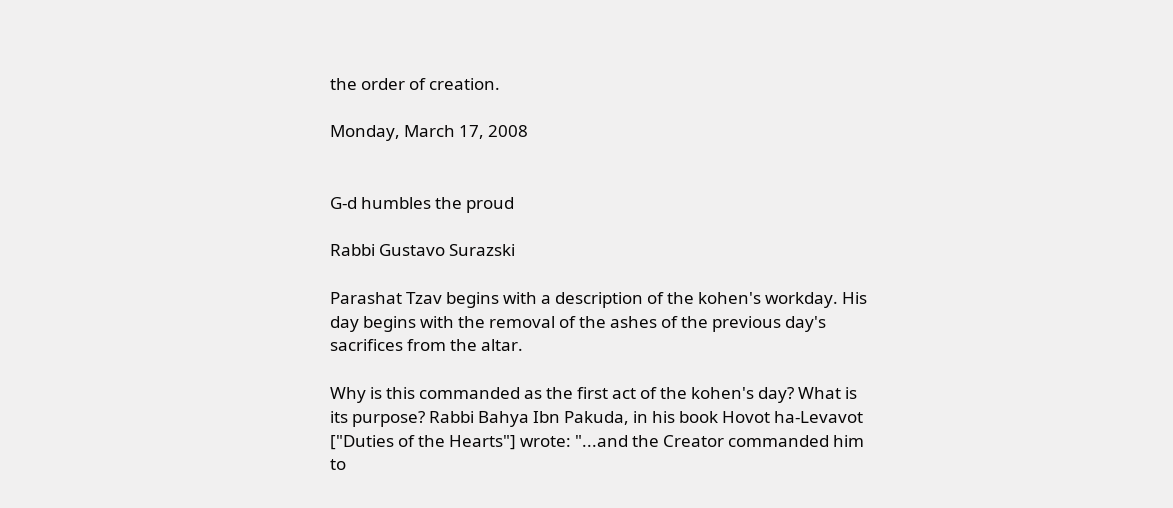the order of creation.

Monday, March 17, 2008


G-d humbles the proud

Rabbi Gustavo Surazski

Parashat Tzav begins with a description of the kohen's workday. His day begins with the removal of the ashes of the previous day's sacrifices from the altar.

Why is this commanded as the first act of the kohen's day? What is its purpose? Rabbi Bahya Ibn Pakuda, in his book Hovot ha-Levavot ["Duties of the Hearts"] wrote: "...and the Creator commanded him to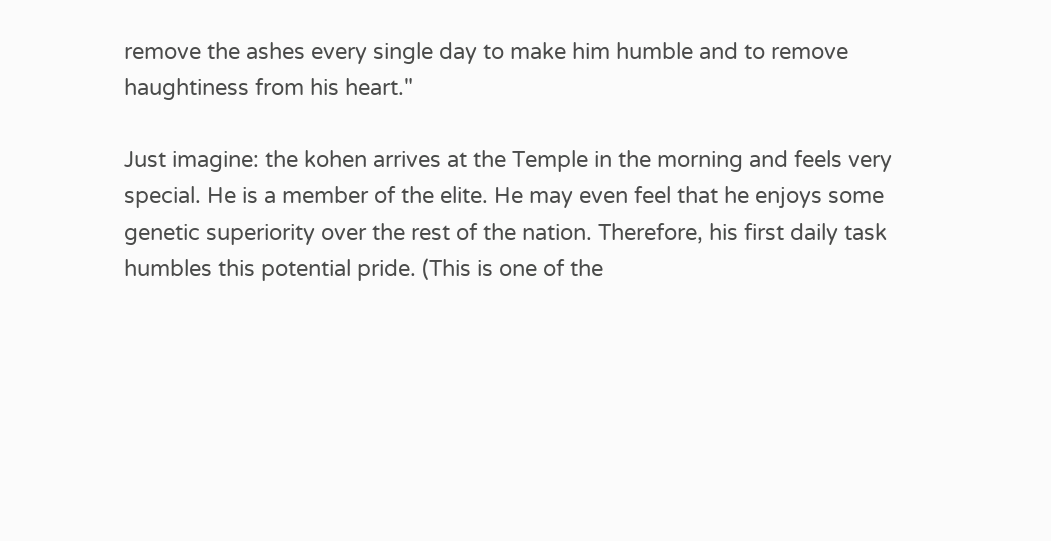remove the ashes every single day to make him humble and to remove haughtiness from his heart."

Just imagine: the kohen arrives at the Temple in the morning and feels very special. He is a member of the elite. He may even feel that he enjoys some genetic superiority over the rest of the nation. Therefore, his first daily task humbles this potential pride. (This is one of the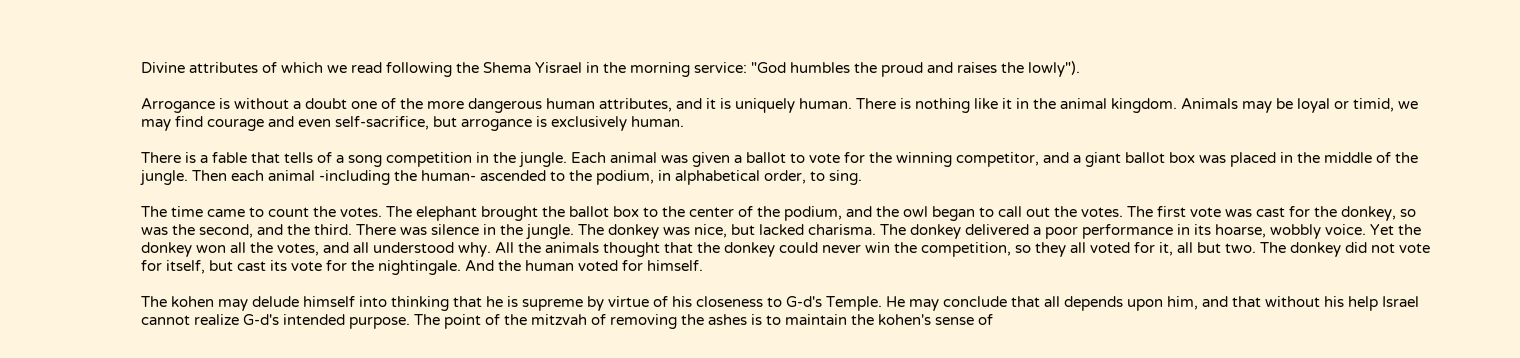Divine attributes of which we read following the Shema Yisrael in the morning service: "God humbles the proud and raises the lowly").

Arrogance is without a doubt one of the more dangerous human attributes, and it is uniquely human. There is nothing like it in the animal kingdom. Animals may be loyal or timid, we may find courage and even self-sacrifice, but arrogance is exclusively human.

There is a fable that tells of a song competition in the jungle. Each animal was given a ballot to vote for the winning competitor, and a giant ballot box was placed in the middle of the jungle. Then each animal -including the human- ascended to the podium, in alphabetical order, to sing.

The time came to count the votes. The elephant brought the ballot box to the center of the podium, and the owl began to call out the votes. The first vote was cast for the donkey, so was the second, and the third. There was silence in the jungle. The donkey was nice, but lacked charisma. The donkey delivered a poor performance in its hoarse, wobbly voice. Yet the donkey won all the votes, and all understood why. All the animals thought that the donkey could never win the competition, so they all voted for it, all but two. The donkey did not vote for itself, but cast its vote for the nightingale. And the human voted for himself.

The kohen may delude himself into thinking that he is supreme by virtue of his closeness to G-d's Temple. He may conclude that all depends upon him, and that without his help Israel cannot realize G-d's intended purpose. The point of the mitzvah of removing the ashes is to maintain the kohen's sense of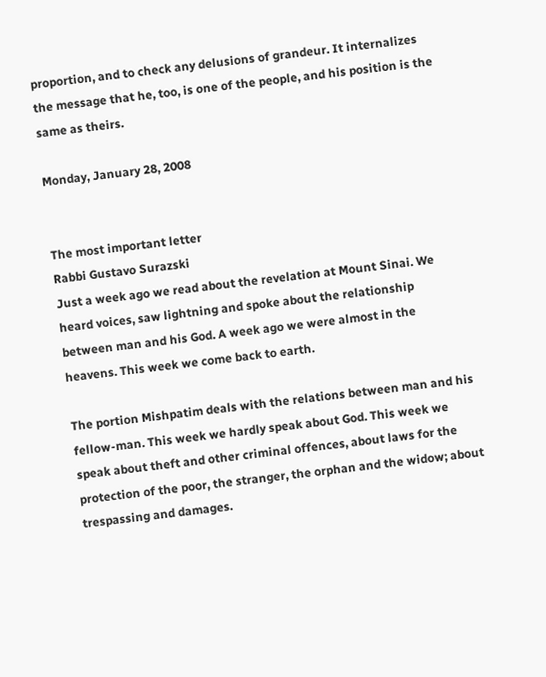proportion, and to check any delusions of grandeur. It internalizes the message that he, too, is one of the people, and his position is the same as theirs.

Monday, January 28, 2008


The most important letter
Rabbi Gustavo Surazski
Just a week ago we read about the revelation at Mount Sinai. We heard voices, saw lightning and spoke about the relationship between man and his God. A week ago we were almost in the heavens. This week we come back to earth.

The portion Mishpatim deals with the relations between man and his fellow-man. This week we hardly speak about God. This week we speak about theft and other criminal offences, about laws for the protection of the poor, the stranger, the orphan and the widow; about trespassing and damages.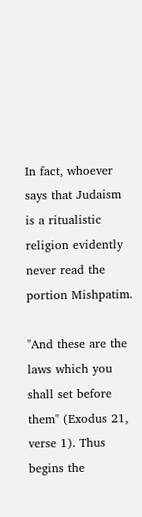In fact, whoever says that Judaism is a ritualistic religion evidently never read the portion Mishpatim.

"And these are the laws which you shall set before them" (Exodus 21, verse 1). Thus begins the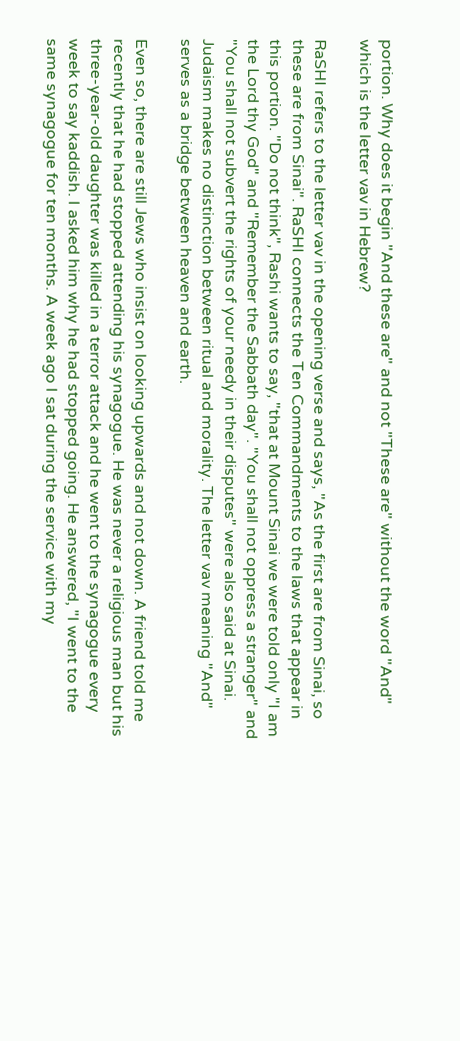portion. Why does it begin "And these are" and not "These are" without the word "And" which is the letter vav in Hebrew?

RaSHI refers to the letter vav in the opening verse and says, "As the first are from Sinai, so these are from Sinai". RaSHI connects the Ten Commandments to the laws that appear in this portion. "Do not think", Rashi wants to say, "that at Mount Sinai we were told only "I am the Lord thy God" and "Remember the Sabbath day". "You shall not oppress a stranger" and "You shall not subvert the rights of your needy in their disputes" were also said at Sinai. Judaism makes no distinction between ritual and morality. The letter vav meaning "And" serves as a bridge between heaven and earth.

Even so, there are still Jews who insist on looking upwards and not down. A friend told me recently that he had stopped attending his synagogue. He was never a religious man but his three-year-old daughter was killed in a terror attack and he went to the synagogue every week to say kaddish. I asked him why he had stopped going. He answered, "I went to the same synagogue for ten months. A week ago I sat during the service with my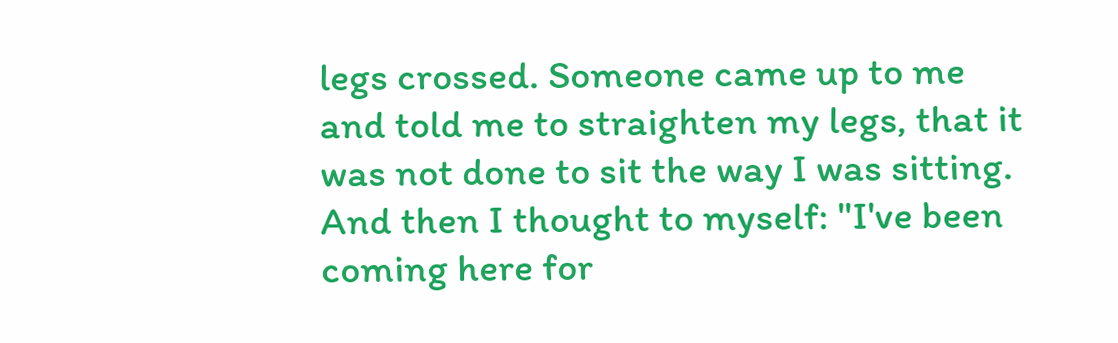legs crossed. Someone came up to me and told me to straighten my legs, that it was not done to sit the way I was sitting. And then I thought to myself: "I've been coming here for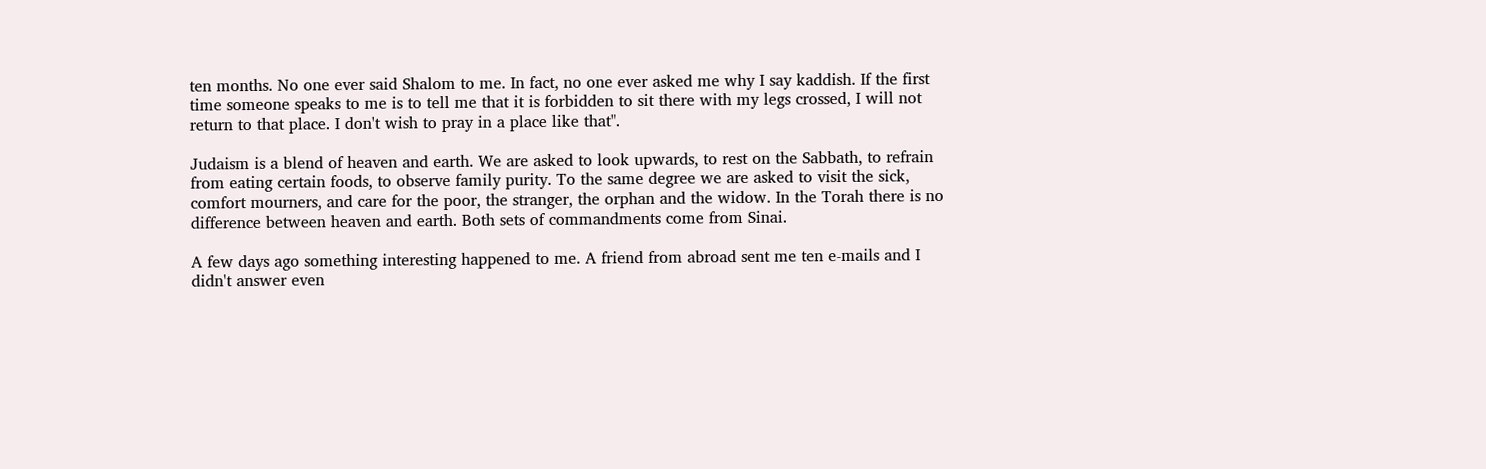ten months. No one ever said Shalom to me. In fact, no one ever asked me why I say kaddish. If the first time someone speaks to me is to tell me that it is forbidden to sit there with my legs crossed, I will not return to that place. I don't wish to pray in a place like that".

Judaism is a blend of heaven and earth. We are asked to look upwards, to rest on the Sabbath, to refrain from eating certain foods, to observe family purity. To the same degree we are asked to visit the sick, comfort mourners, and care for the poor, the stranger, the orphan and the widow. In the Torah there is no difference between heaven and earth. Both sets of commandments come from Sinai.

A few days ago something interesting happened to me. A friend from abroad sent me ten e-mails and I didn't answer even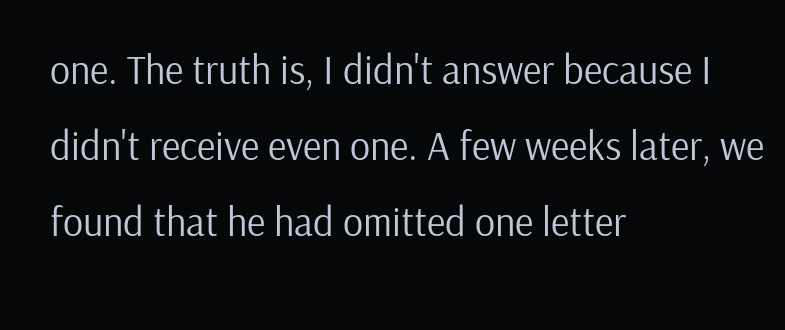one. The truth is, I didn't answer because I didn't receive even one. A few weeks later, we found that he had omitted one letter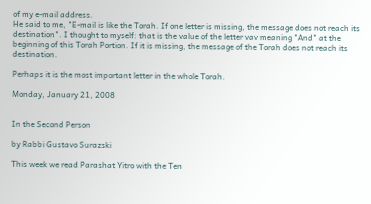of my e-mail address.
He said to me, "E-mail is like the Torah. If one letter is missing, the message does not reach its destination". I thought to myself: that is the value of the letter vav meaning "And" at the beginning of this Torah Portion. If it is missing, the message of the Torah does not reach its destination.

Perhaps it is the most important letter in the whole Torah.

Monday, January 21, 2008


In the Second Person

by Rabbi Gustavo Surazski

This week we read Parashat Yitro with the Ten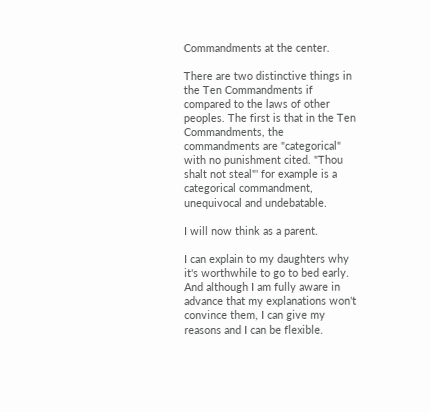Commandments at the center.

There are two distinctive things in the Ten Commandments if compared to the laws of other peoples. The first is that in the Ten Commandments, the commandments are "categorical" with no punishment cited. "Thou shalt not steal"' for example is a categorical commandment, unequivocal and undebatable.

I will now think as a parent.

I can explain to my daughters why it's worthwhile to go to bed early. And although I am fully aware in advance that my explanations won't convince them, I can give my reasons and I can be flexible.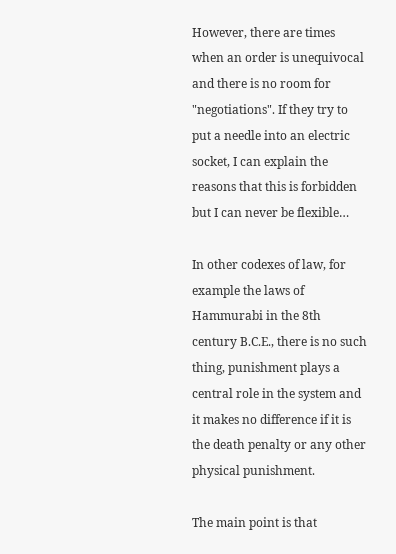However, there are times when an order is unequivocal and there is no room for "negotiations". If they try to put a needle into an electric socket, I can explain the reasons that this is forbidden but I can never be flexible…

In other codexes of law, for example the laws of Hammurabi in the 8th century B.C.E., there is no such thing, punishment plays a central role in the system and it makes no difference if it is the death penalty or any other physical punishment.

The main point is that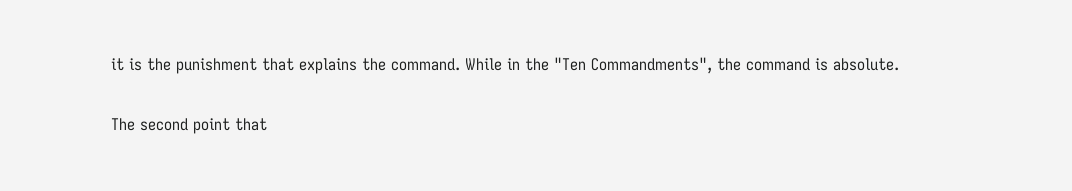it is the punishment that explains the command. While in the "Ten Commandments", the command is absolute.

The second point that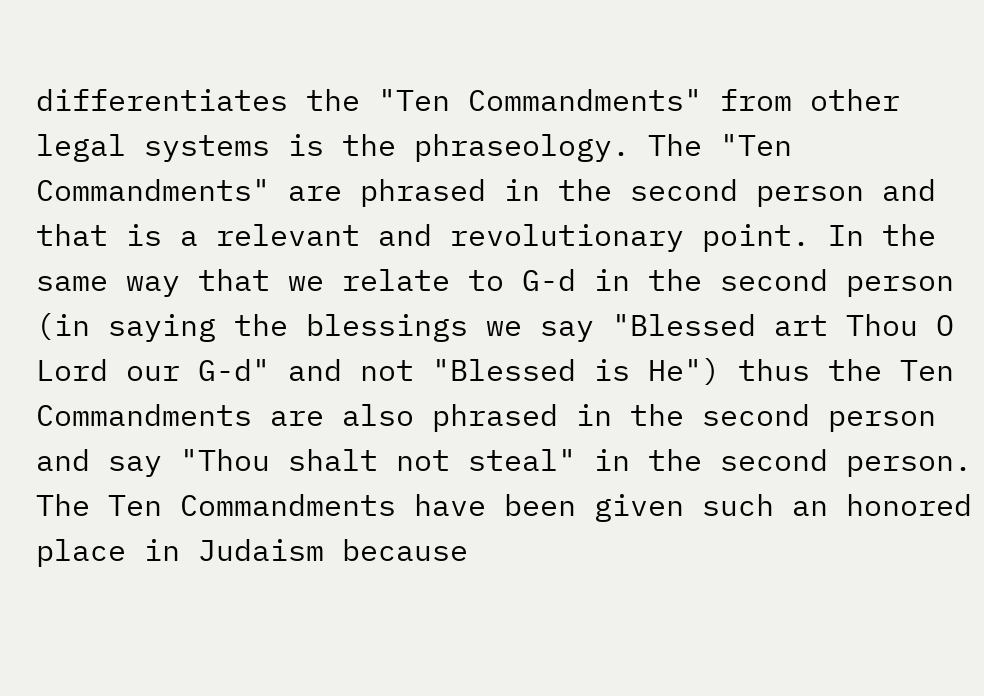differentiates the "Ten Commandments" from other legal systems is the phraseology. The "Ten Commandments" are phrased in the second person and that is a relevant and revolutionary point. In the same way that we relate to G-d in the second person (in saying the blessings we say "Blessed art Thou O Lord our G-d" and not "Blessed is He") thus the Ten Commandments are also phrased in the second person and say "Thou shalt not steal" in the second person. The Ten Commandments have been given such an honored place in Judaism because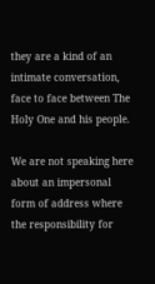they are a kind of an intimate conversation, face to face between The Holy One and his people.

We are not speaking here about an impersonal form of address where the responsibility for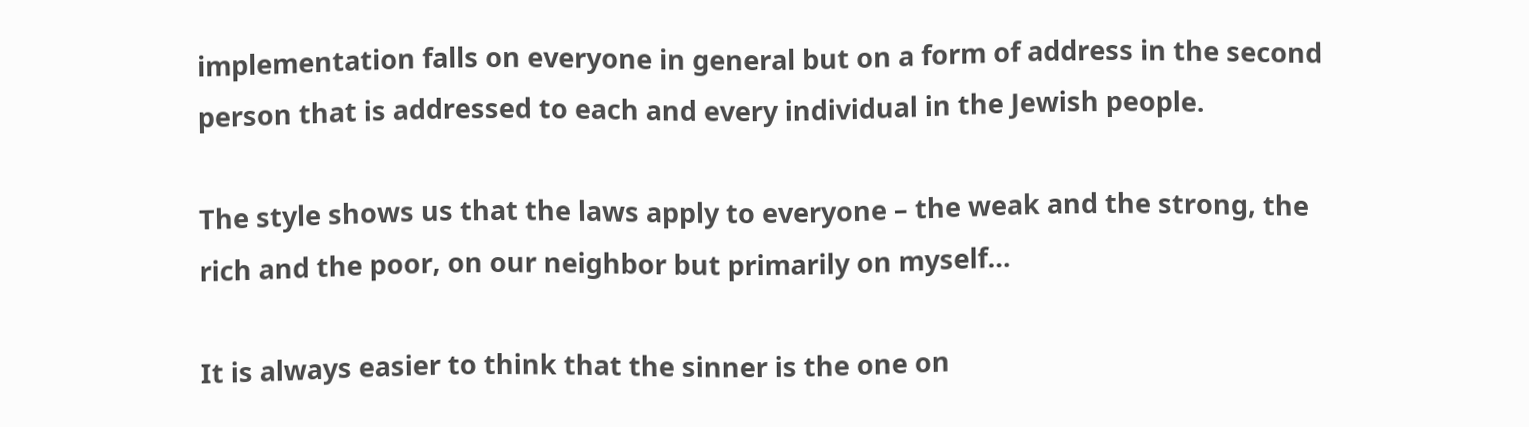implementation falls on everyone in general but on a form of address in the second person that is addressed to each and every individual in the Jewish people.

The style shows us that the laws apply to everyone – the weak and the strong, the rich and the poor, on our neighbor but primarily on myself…

It is always easier to think that the sinner is the one on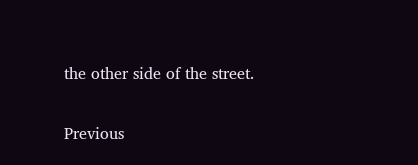the other side of the street.

Previous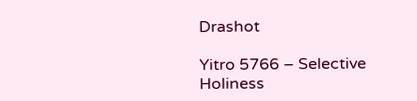Drashot

Yitro 5766 – Selective Holiness